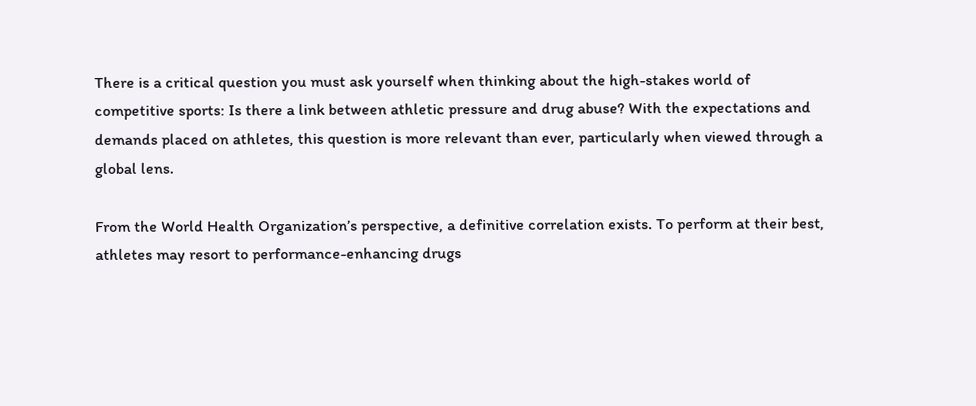There is a critical question you must ask yourself when thinking about the high-stakes world of competitive sports: Is there a link between athletic pressure and drug abuse? With the expectations and demands placed on athletes, this question is more relevant than ever, particularly when viewed through a global lens.

From the World Health Organization’s perspective, a definitive correlation exists. To perform at their best, athletes may resort to performance-enhancing drugs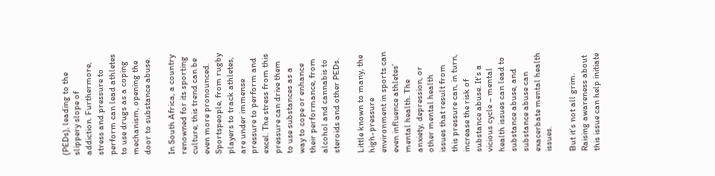(PEDs), leading to the slippery slope of addiction. Furthermore, stress and pressure to perform can lead athletes to use drugs as a coping mechanism, opening the door to substance abuse.

In South Africa, a country renowned for its sporting culture, this trend can be even more pronounced. Sportspeople, from rugby players to track athletes, are under immense pressure to perform and excel. The stress from this pressure can drive them to use substances as a way to cope or enhance their performance, from alcohol and cannabis to steroids and other PEDs.

Little known to many, the high-pressure environment in sports can even influence athletes’ mental health. The anxiety, depression, or other mental health issues that result from this pressure can, in turn, increase the risk of substance abuse. It’s a vicious cycle – mental health issues can lead to substance abuse, and substance abuse can exacerbate mental health issues.

But it’s not all grim. Raising awareness about this issue can help initiate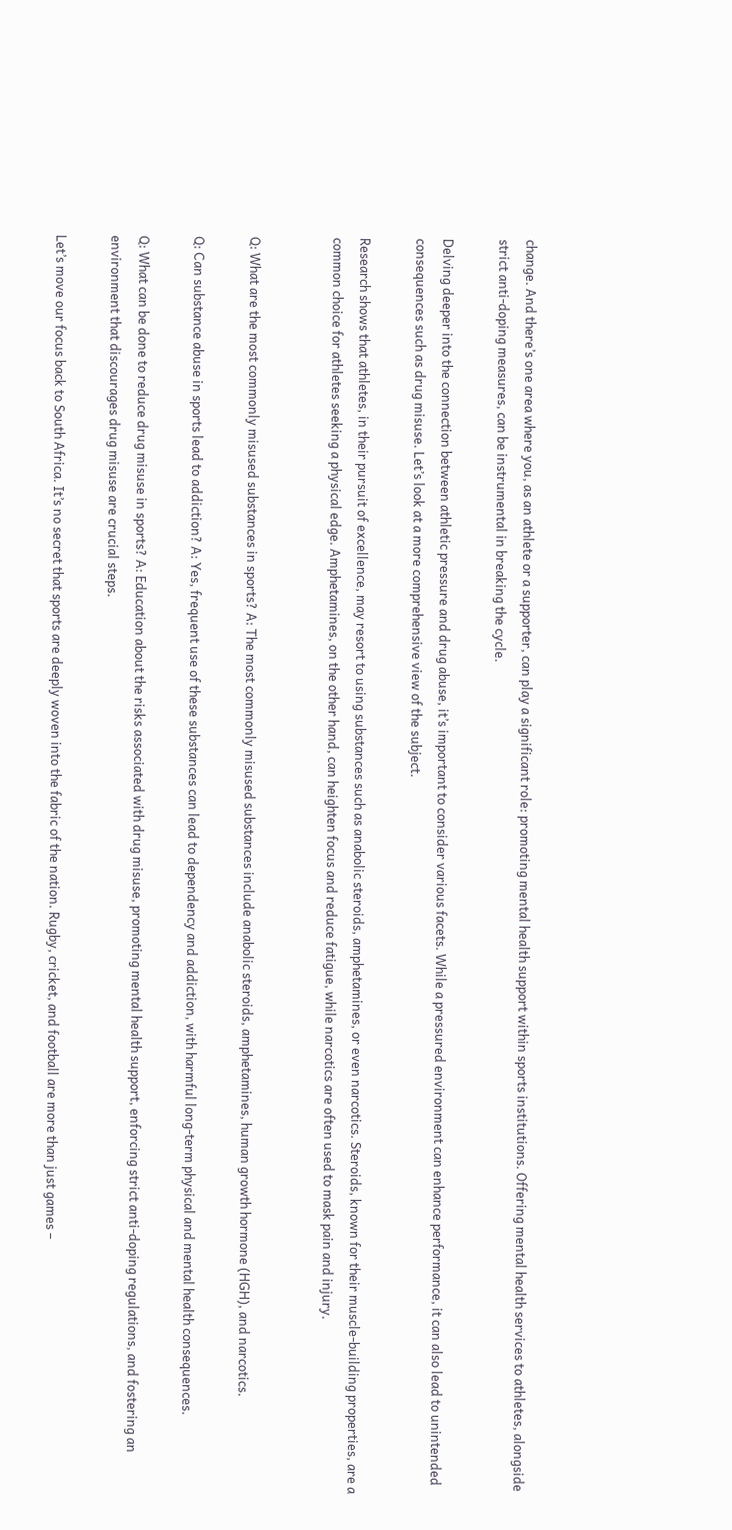change. And there’s one area where you, as an athlete or a supporter, can play a significant role: promoting mental health support within sports institutions. Offering mental health services to athletes, alongside strict anti-doping measures, can be instrumental in breaking the cycle.

Delving deeper into the connection between athletic pressure and drug abuse, it’s important to consider various facets. While a pressured environment can enhance performance, it can also lead to unintended consequences such as drug misuse. Let’s look at a more comprehensive view of the subject.

Research shows that athletes, in their pursuit of excellence, may resort to using substances such as anabolic steroids, amphetamines, or even narcotics. Steroids, known for their muscle-building properties, are a common choice for athletes seeking a physical edge. Amphetamines, on the other hand, can heighten focus and reduce fatigue, while narcotics are often used to mask pain and injury.


Q: What are the most commonly misused substances in sports? A: The most commonly misused substances include anabolic steroids, amphetamines, human growth hormone (HGH), and narcotics.

Q: Can substance abuse in sports lead to addiction? A: Yes, frequent use of these substances can lead to dependency and addiction, with harmful long-term physical and mental health consequences.

Q: What can be done to reduce drug misuse in sports? A: Education about the risks associated with drug misuse, promoting mental health support, enforcing strict anti-doping regulations, and fostering an environment that discourages drug misuse are crucial steps.

Let’s move our focus back to South Africa. It’s no secret that sports are deeply woven into the fabric of the nation. Rugby, cricket, and football are more than just games –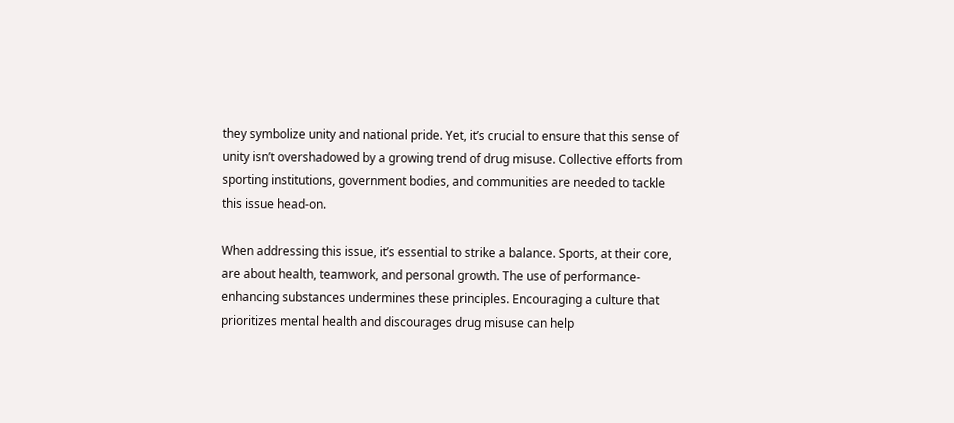they symbolize unity and national pride. Yet, it’s crucial to ensure that this sense of unity isn’t overshadowed by a growing trend of drug misuse. Collective efforts from sporting institutions, government bodies, and communities are needed to tackle this issue head-on.

When addressing this issue, it’s essential to strike a balance. Sports, at their core, are about health, teamwork, and personal growth. The use of performance-enhancing substances undermines these principles. Encouraging a culture that prioritizes mental health and discourages drug misuse can help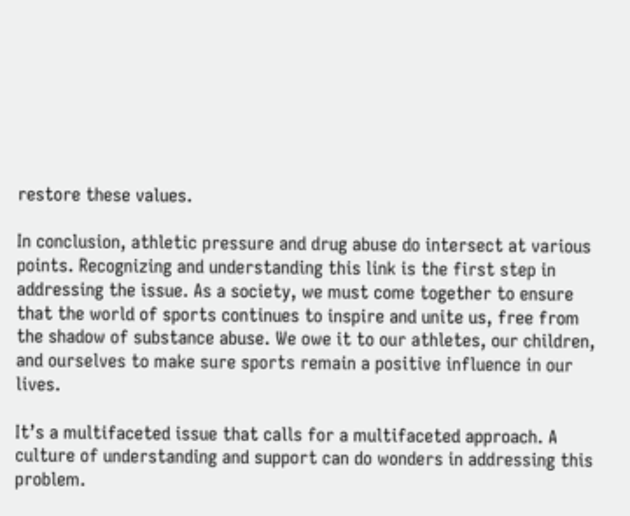restore these values.

In conclusion, athletic pressure and drug abuse do intersect at various points. Recognizing and understanding this link is the first step in addressing the issue. As a society, we must come together to ensure that the world of sports continues to inspire and unite us, free from the shadow of substance abuse. We owe it to our athletes, our children, and ourselves to make sure sports remain a positive influence in our lives.

It’s a multifaceted issue that calls for a multifaceted approach. A culture of understanding and support can do wonders in addressing this problem.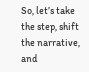So, let’s take the step, shift the narrative, and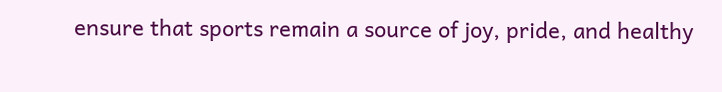ensure that sports remain a source of joy, pride, and healthy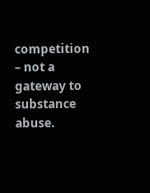competition – not a gateway to substance abuse.